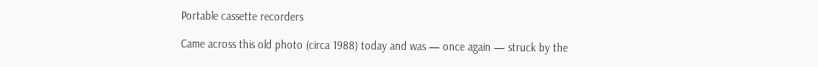Portable cassette recorders

Came across this old photo (circa 1988) today and was — once again — struck by the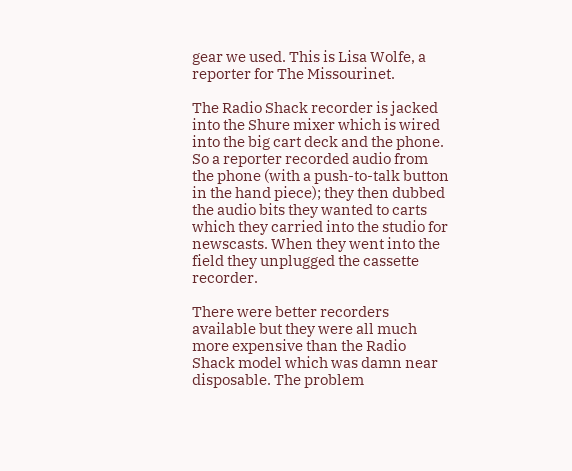gear we used. This is Lisa Wolfe, a reporter for The Missourinet.

The Radio Shack recorder is jacked into the Shure mixer which is wired into the big cart deck and the phone. So a reporter recorded audio from the phone (with a push-to-talk button in the hand piece); they then dubbed the audio bits they wanted to carts which they carried into the studio for newscasts. When they went into the field they unplugged the cassette recorder.

There were better recorders available but they were all much more expensive than the Radio Shack model which was damn near disposable. The problem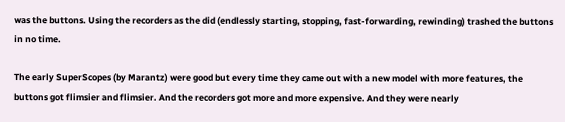was the buttons. Using the recorders as the did (endlessly starting, stopping, fast-forwarding, rewinding) trashed the buttons in no time.

The early SuperScopes (by Marantz) were good but every time they came out with a new model with more features, the buttons got flimsier and flimsier. And the recorders got more and more expensive. And they were nearly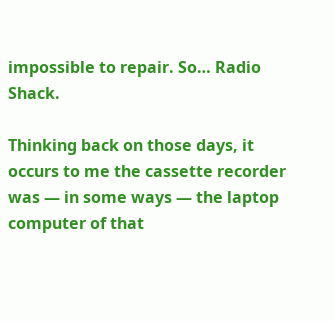impossible to repair. So… Radio Shack.

Thinking back on those days, it occurs to me the cassette recorder was — in some ways — the laptop computer of that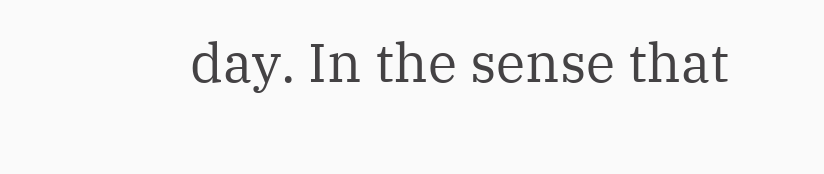day. In the sense that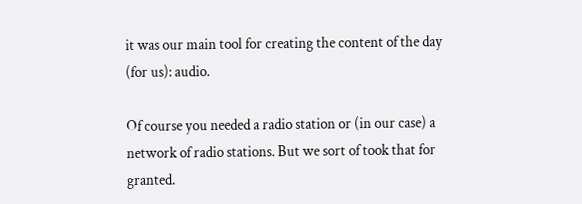it was our main tool for creating the content of the day (for us): audio.

Of course you needed a radio station or (in our case) a network of radio stations. But we sort of took that for granted.